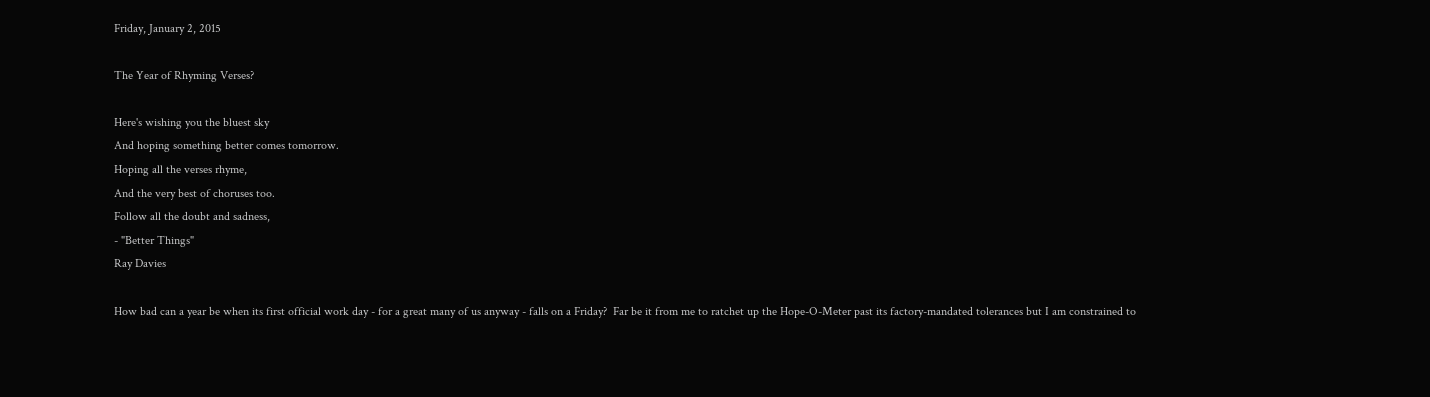Friday, January 2, 2015

The Year of Rhyming Verses?

Here's wishing you the bluest sky
And hoping something better comes tomorrow.
Hoping all the verses rhyme,
And the very best of choruses too.
Follow all the doubt and sadness,
- "Better Things"
Ray Davies

How bad can a year be when its first official work day - for a great many of us anyway - falls on a Friday?  Far be it from me to ratchet up the Hope-O-Meter past its factory-mandated tolerances but I am constrained to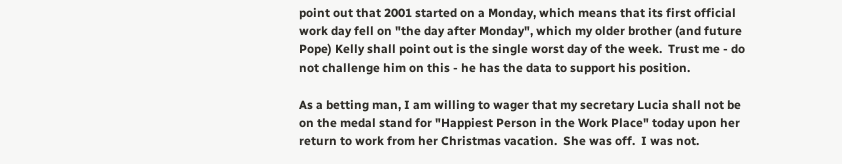point out that 2001 started on a Monday, which means that its first official work day fell on "the day after Monday", which my older brother (and future Pope) Kelly shall point out is the single worst day of the week.  Trust me - do not challenge him on this - he has the data to support his position.

As a betting man, I am willing to wager that my secretary Lucia shall not be on the medal stand for "Happiest Person in the Work Place" today upon her return to work from her Christmas vacation.  She was off.  I was not.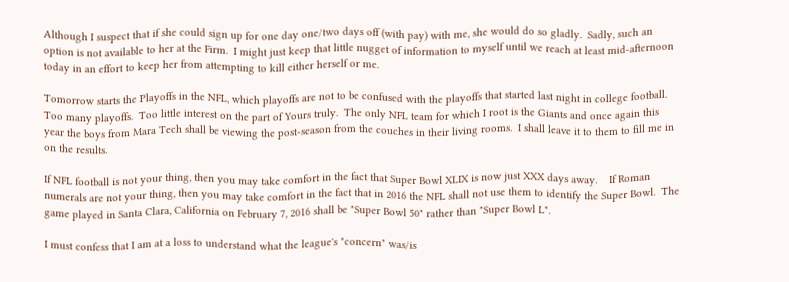Although I suspect that if she could sign up for one day one/two days off (with pay) with me, she would do so gladly.  Sadly, such an option is not available to her at the Firm.  I might just keep that little nugget of information to myself until we reach at least mid-afternoon today in an effort to keep her from attempting to kill either herself or me.

Tomorrow starts the Playoffs in the NFL, which playoffs are not to be confused with the playoffs that started last night in college football.  Too many playoffs.  Too little interest on the part of Yours truly.  The only NFL team for which I root is the Giants and once again this year the boys from Mara Tech shall be viewing the post-season from the couches in their living rooms.  I shall leave it to them to fill me in on the results.

If NFL football is not your thing, then you may take comfort in the fact that Super Bowl XLIX is now just XXX days away.    If Roman numerals are not your thing, then you may take comfort in the fact that in 2016 the NFL shall not use them to identify the Super Bowl.  The game played in Santa Clara, California on February 7, 2016 shall be "Super Bowl 50" rather than "Super Bowl L".

I must confess that I am at a loss to understand what the league's "concern" was/is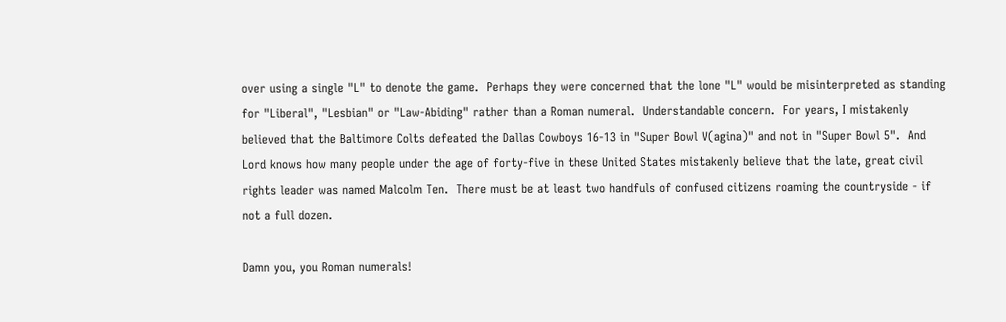over using a single "L" to denote the game.  Perhaps they were concerned that the lone "L" would be misinterpreted as standing for "Liberal", "Lesbian" or "Law-Abiding" rather than a Roman numeral.  Understandable concern.  For years, I mistakenly believed that the Baltimore Colts defeated the Dallas Cowboys 16-13 in "Super Bowl V(agina)" and not in "Super Bowl 5".  And Lord knows how many people under the age of forty-five in these United States mistakenly believe that the late, great civil rights leader was named Malcolm Ten.  There must be at least two handfuls of confused citizens roaming the countryside - if not a full dozen.

Damn you, you Roman numerals!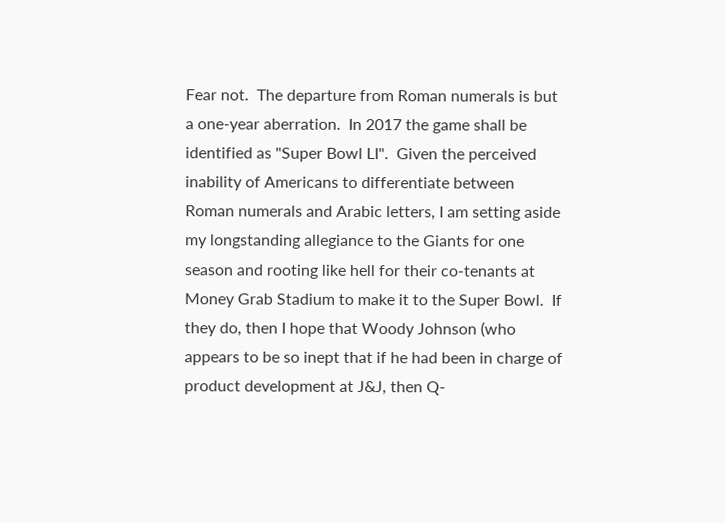Fear not.  The departure from Roman numerals is but a one-year aberration.  In 2017 the game shall be identified as "Super Bowl LI".  Given the perceived inability of Americans to differentiate between Roman numerals and Arabic letters, I am setting aside my longstanding allegiance to the Giants for one season and rooting like hell for their co-tenants at Money Grab Stadium to make it to the Super Bowl.  If they do, then I hope that Woody Johnson (who appears to be so inept that if he had been in charge of product development at J&J, then Q-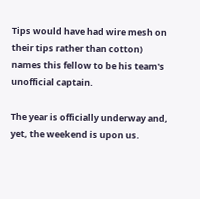Tips would have had wire mesh on their tips rather than cotton) names this fellow to be his team's unofficial captain.

The year is officially underway and, yet, the weekend is upon us.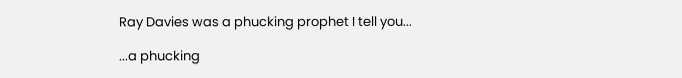Ray Davies was a phucking prophet I tell you...

...a phucking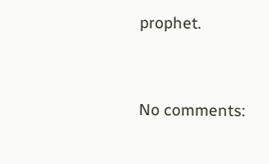prophet.


No comments: